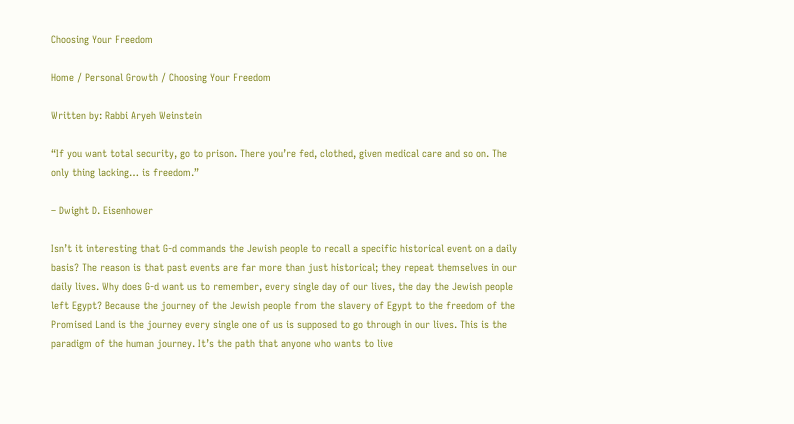Choosing Your Freedom

Home / Personal Growth / Choosing Your Freedom

Written by: Rabbi Aryeh Weinstein

“If you want total security, go to prison. There you’re fed, clothed, given medical care and so on. The only thing lacking… is freedom.”

– Dwight D. Eisenhower

Isn’t it interesting that G-d commands the Jewish people to recall a specific historical event on a daily basis? The reason is that past events are far more than just historical; they repeat themselves in our daily lives. Why does G-d want us to remember, every single day of our lives, the day the Jewish people left Egypt? Because the journey of the Jewish people from the slavery of Egypt to the freedom of the Promised Land is the journey every single one of us is supposed to go through in our lives. This is the paradigm of the human journey. It’s the path that anyone who wants to live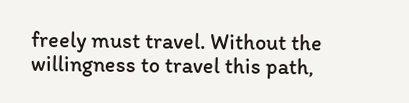freely must travel. Without the willingness to travel this path,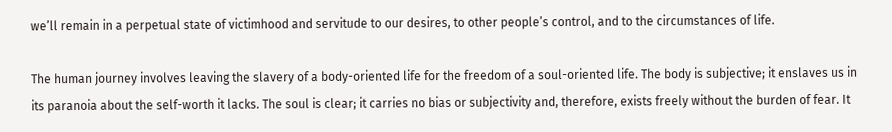we’ll remain in a perpetual state of victimhood and servitude to our desires, to other people’s control, and to the circumstances of life.

The human journey involves leaving the slavery of a body-oriented life for the freedom of a soul-oriented life. The body is subjective; it enslaves us in its paranoia about the self-worth it lacks. The soul is clear; it carries no bias or subjectivity and, therefore, exists freely without the burden of fear. It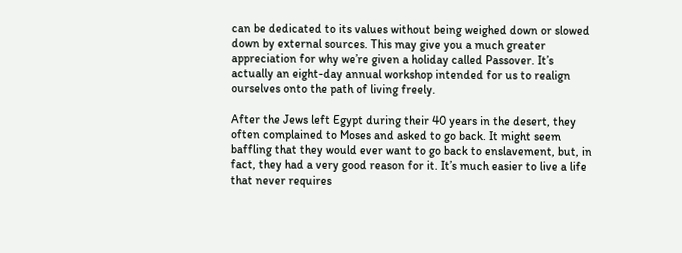can be dedicated to its values without being weighed down or slowed down by external sources. This may give you a much greater appreciation for why we’re given a holiday called Passover. It’s actually an eight-day annual workshop intended for us to realign ourselves onto the path of living freely.

After the Jews left Egypt during their 40 years in the desert, they often complained to Moses and asked to go back. It might seem baffling that they would ever want to go back to enslavement, but, in fact, they had a very good reason for it. It’s much easier to live a life that never requires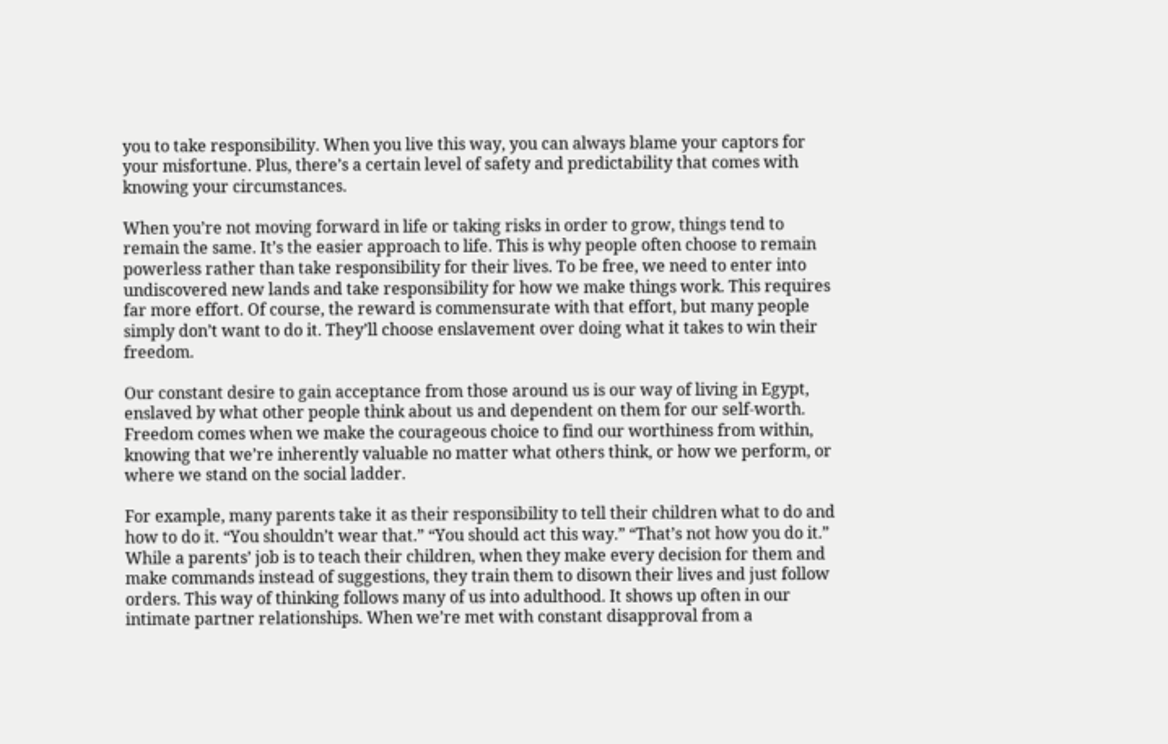you to take responsibility. When you live this way, you can always blame your captors for your misfortune. Plus, there’s a certain level of safety and predictability that comes with knowing your circumstances.

When you’re not moving forward in life or taking risks in order to grow, things tend to remain the same. It’s the easier approach to life. This is why people often choose to remain powerless rather than take responsibility for their lives. To be free, we need to enter into undiscovered new lands and take responsibility for how we make things work. This requires far more effort. Of course, the reward is commensurate with that effort, but many people simply don’t want to do it. They’ll choose enslavement over doing what it takes to win their freedom.

Our constant desire to gain acceptance from those around us is our way of living in Egypt, enslaved by what other people think about us and dependent on them for our self-worth. Freedom comes when we make the courageous choice to find our worthiness from within, knowing that we’re inherently valuable no matter what others think, or how we perform, or where we stand on the social ladder.

For example, many parents take it as their responsibility to tell their children what to do and how to do it. “You shouldn’t wear that.” “You should act this way.” “That’s not how you do it.” While a parents’ job is to teach their children, when they make every decision for them and make commands instead of suggestions, they train them to disown their lives and just follow orders. This way of thinking follows many of us into adulthood. It shows up often in our intimate partner relationships. When we’re met with constant disapproval from a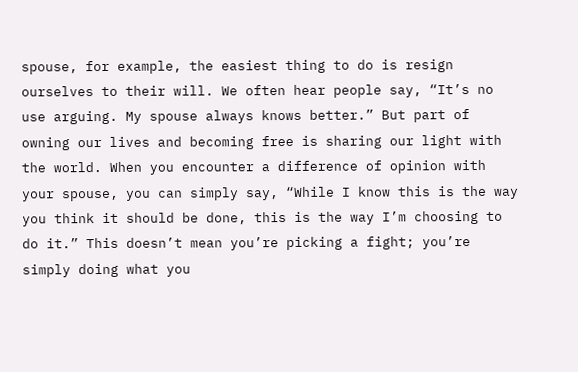spouse, for example, the easiest thing to do is resign ourselves to their will. We often hear people say, “It’s no use arguing. My spouse always knows better.” But part of owning our lives and becoming free is sharing our light with the world. When you encounter a difference of opinion with your spouse, you can simply say, “While I know this is the way you think it should be done, this is the way I’m choosing to do it.” This doesn’t mean you’re picking a fight; you’re simply doing what you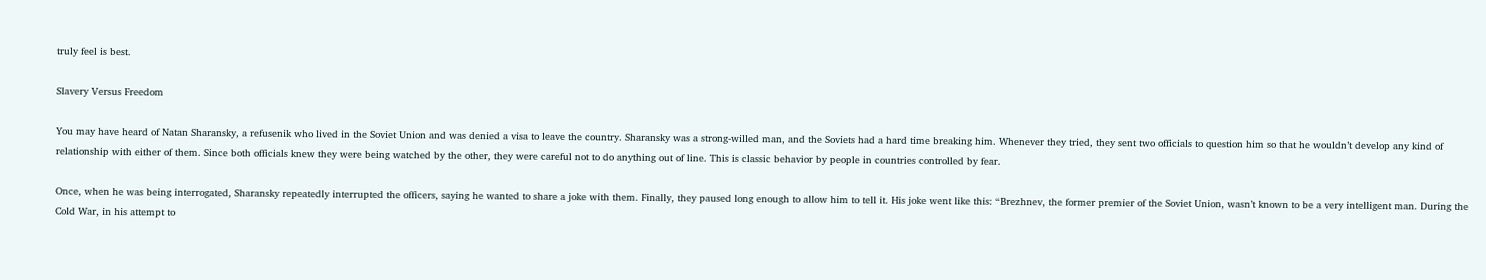truly feel is best.

Slavery Versus Freedom

You may have heard of Natan Sharansky, a refusenik who lived in the Soviet Union and was denied a visa to leave the country. Sharansky was a strong-willed man, and the Soviets had a hard time breaking him. Whenever they tried, they sent two officials to question him so that he wouldn’t develop any kind of relationship with either of them. Since both officials knew they were being watched by the other, they were careful not to do anything out of line. This is classic behavior by people in countries controlled by fear.

Once, when he was being interrogated, Sharansky repeatedly interrupted the officers, saying he wanted to share a joke with them. Finally, they paused long enough to allow him to tell it. His joke went like this: “Brezhnev, the former premier of the Soviet Union, wasn’t known to be a very intelligent man. During the Cold War, in his attempt to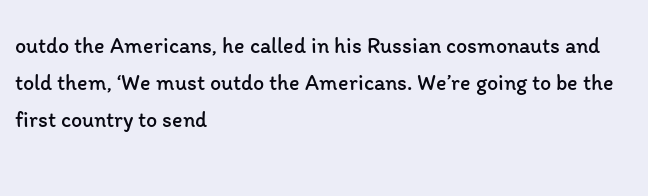outdo the Americans, he called in his Russian cosmonauts and told them, ‘We must outdo the Americans. We’re going to be the first country to send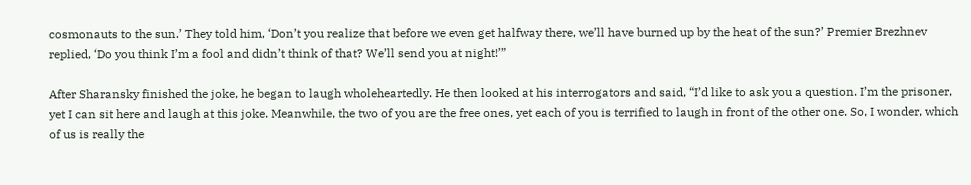cosmonauts to the sun.’ They told him, ‘Don’t you realize that before we even get halfway there, we’ll have burned up by the heat of the sun?’ Premier Brezhnev replied, ‘Do you think I’m a fool and didn’t think of that? We’ll send you at night!’”

After Sharansky finished the joke, he began to laugh wholeheartedly. He then looked at his interrogators and said, “I’d like to ask you a question. I’m the prisoner, yet I can sit here and laugh at this joke. Meanwhile, the two of you are the free ones, yet each of you is terrified to laugh in front of the other one. So, I wonder, which of us is really the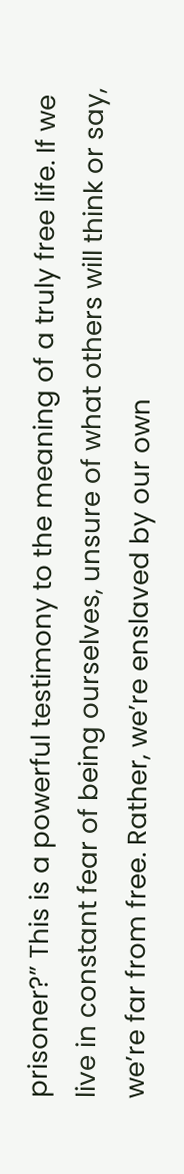prisoner?” This is a powerful testimony to the meaning of a truly free life. If we live in constant fear of being ourselves, unsure of what others will think or say, we’re far from free. Rather, we’re enslaved by our own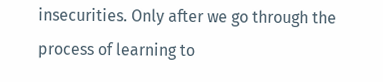insecurities. Only after we go through the process of learning to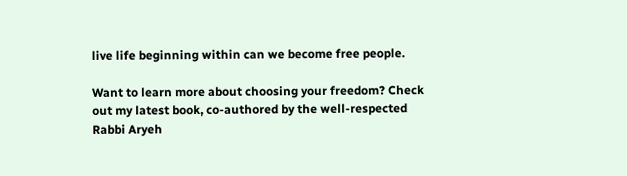live life beginning within can we become free people.

Want to learn more about choosing your freedom? Check out my latest book, co-authored by the well-respected Rabbi Aryeh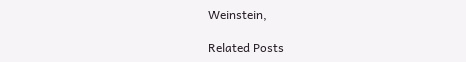Weinstein,

Related Posts